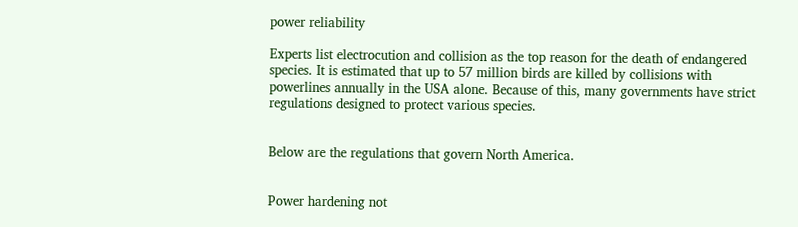power reliability

Experts list electrocution and collision as the top reason for the death of endangered species. It is estimated that up to 57 million birds are killed by collisions with powerlines annually in the USA alone. Because of this, many governments have strict regulations designed to protect various species.


Below are the regulations that govern North America.


Power hardening not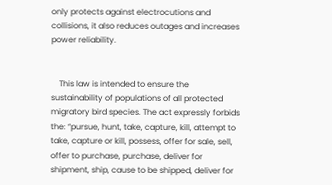only protects against electrocutions and collisions, it also reduces outages and increases power reliability.


    This law is intended to ensure the sustainability of populations of all protected migratory bird species. The act expressly forbids the: “pursue, hunt, take, capture, kill, attempt to take, capture or kill, possess, offer for sale, sell, offer to purchase, purchase, deliver for shipment, ship, cause to be shipped, deliver for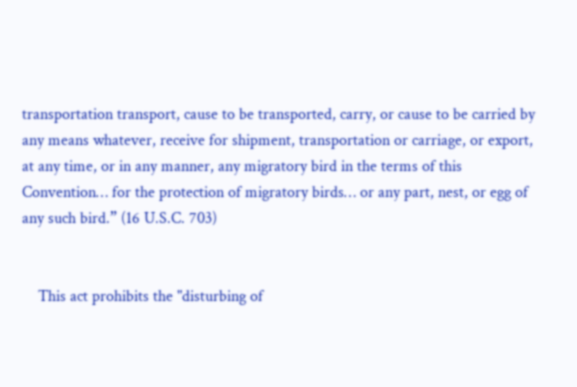transportation transport, cause to be transported, carry, or cause to be carried by any means whatever, receive for shipment, transportation or carriage, or export, at any time, or in any manner, any migratory bird in the terms of this Convention… for the protection of migratory birds… or any part, nest, or egg of any such bird.” (16 U.S.C. 703)


    This act prohibits the "disturbing of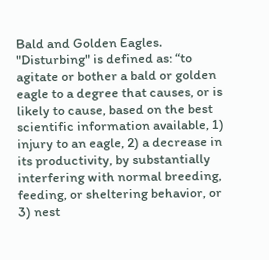Bald and Golden Eagles. "Disturbing" is defined as: “to agitate or bother a bald or golden eagle to a degree that causes, or is likely to cause, based on the best scientific information available, 1) injury to an eagle, 2) a decrease in its productivity, by substantially interfering with normal breeding, feeding, or sheltering behavior, or 3) nest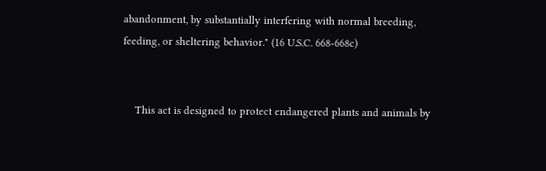abandonment, by substantially interfering with normal breeding, feeding, or sheltering behavior." (16 U.S.C. 668-668c)


    This act is designed to protect endangered plants and animals by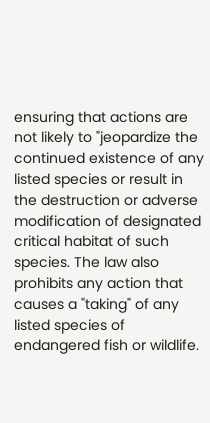ensuring that actions are not likely to "jeopardize the continued existence of any listed species or result in the destruction or adverse modification of designated critical habitat of such species. The law also prohibits any action that causes a "taking" of any listed species of endangered fish or wildlife.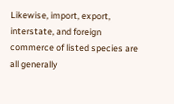Likewise, import, export, interstate, and foreign commerce of listed species are all generally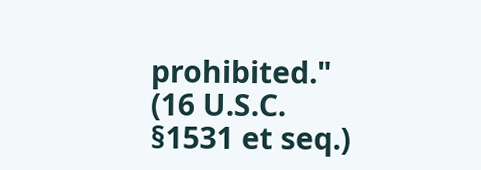prohibited." (16 U.S.C. §1531 et seq.)